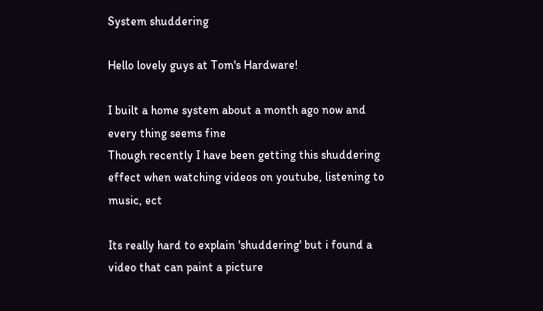System shuddering

Hello lovely guys at Tom's Hardware!

I built a home system about a month ago now and every thing seems fine
Though recently I have been getting this shuddering effect when watching videos on youtube, listening to music, ect

Its really hard to explain 'shuddering' but i found a video that can paint a picture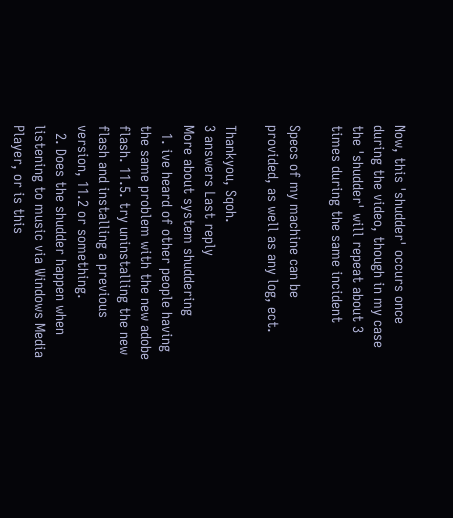Now, this 'shudder' occurs once during the video, though in my case the 'shudder' will repeat about 3 times during the same incident

Specs of my machine can be provided, as well as any log, ect.

Thankyou, Sqoh.
3 answers Last reply
More about system shuddering
  1. ive heard of other people having the same problem with the new adobe flash. 11.5. try uninstalling the new flash and installing a previous version, 11.2 or something.
  2. Does the shudder happen when listening to music via Windows Media Player, or is this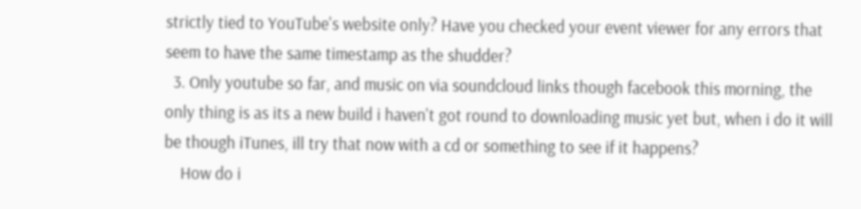strictly tied to YouTube's website only? Have you checked your event viewer for any errors that seem to have the same timestamp as the shudder?
  3. Only youtube so far, and music on via soundcloud links though facebook this morning, the only thing is as its a new build i haven't got round to downloading music yet but, when i do it will be though iTunes, ill try that now with a cd or something to see if it happens?
    How do i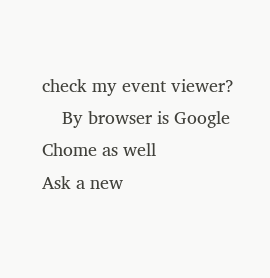check my event viewer?
    By browser is Google Chome as well
Ask a new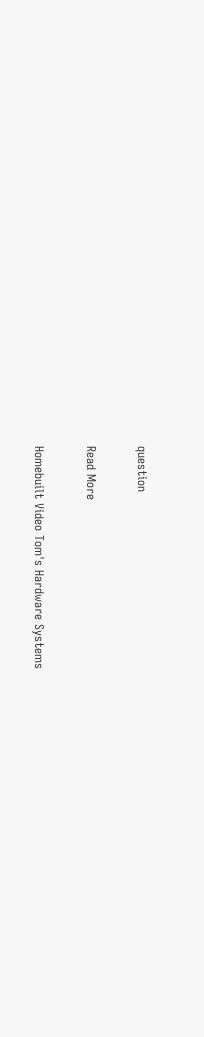question

Read More

Homebuilt Video Tom's Hardware Systems